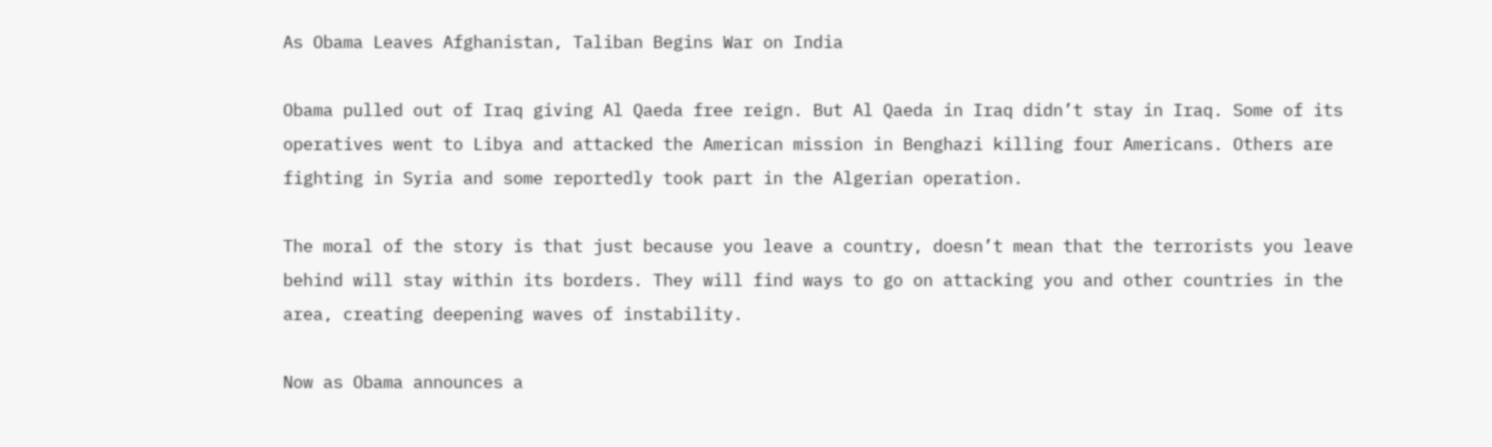As Obama Leaves Afghanistan, Taliban Begins War on India

Obama pulled out of Iraq giving Al Qaeda free reign. But Al Qaeda in Iraq didn’t stay in Iraq. Some of its operatives went to Libya and attacked the American mission in Benghazi killing four Americans. Others are fighting in Syria and some reportedly took part in the Algerian operation.

The moral of the story is that just because you leave a country, doesn’t mean that the terrorists you leave behind will stay within its borders. They will find ways to go on attacking you and other countries in the area, creating deepening waves of instability.

Now as Obama announces a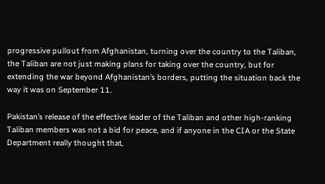progressive pullout from Afghanistan, turning over the country to the Taliban, the Taliban are not just making plans for taking over the country, but for extending the war beyond Afghanistan’s borders, putting the situation back the way it was on September 11.

Pakistan’s release of the effective leader of the Taliban and other high-ranking Taliban members was not a bid for peace, and if anyone in the CIA or the State Department really thought that,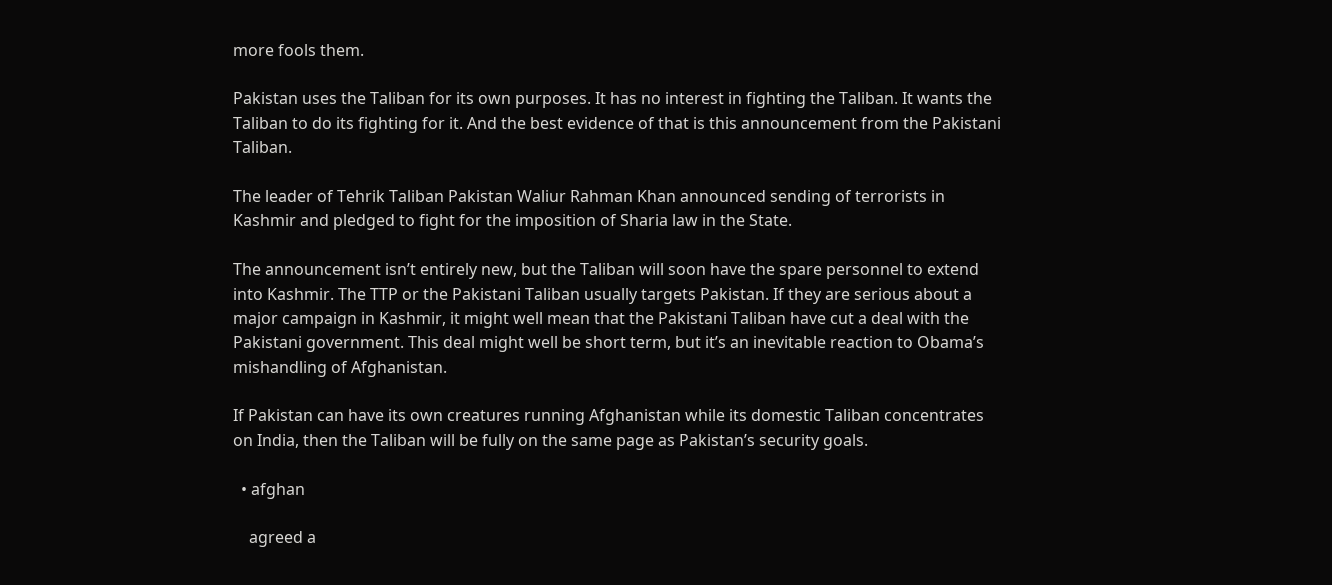more fools them.

Pakistan uses the Taliban for its own purposes. It has no interest in fighting the Taliban. It wants the Taliban to do its fighting for it. And the best evidence of that is this announcement from the Pakistani Taliban.

The leader of Tehrik Taliban Pakistan Waliur Rahman Khan announced sending of terrorists in Kashmir and pledged to fight for the imposition of Sharia law in the State.

The announcement isn’t entirely new, but the Taliban will soon have the spare personnel to extend into Kashmir. The TTP or the Pakistani Taliban usually targets Pakistan. If they are serious about a major campaign in Kashmir, it might well mean that the Pakistani Taliban have cut a deal with the Pakistani government. This deal might well be short term, but it’s an inevitable reaction to Obama’s mishandling of Afghanistan.

If Pakistan can have its own creatures running Afghanistan while its domestic Taliban concentrates on India, then the Taliban will be fully on the same page as Pakistan’s security goals.

  • afghan

    agreed a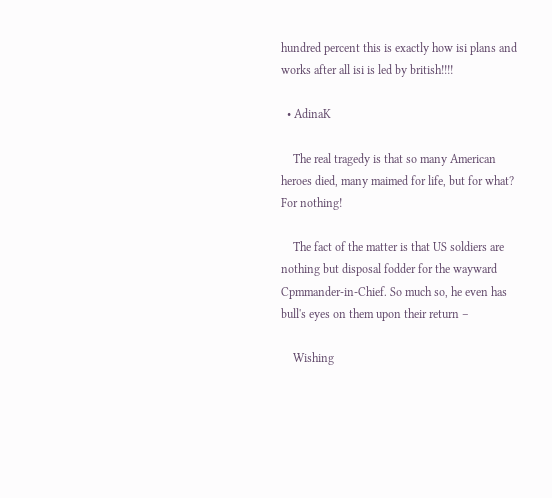hundred percent this is exactly how isi plans and works after all isi is led by british!!!!

  • AdinaK

    The real tragedy is that so many American heroes died, many maimed for life, but for what? For nothing!

    The fact of the matter is that US soldiers are nothing but disposal fodder for the wayward Cpmmander-in-Chief. So much so, he even has bull's eyes on them upon their return –

    Wishing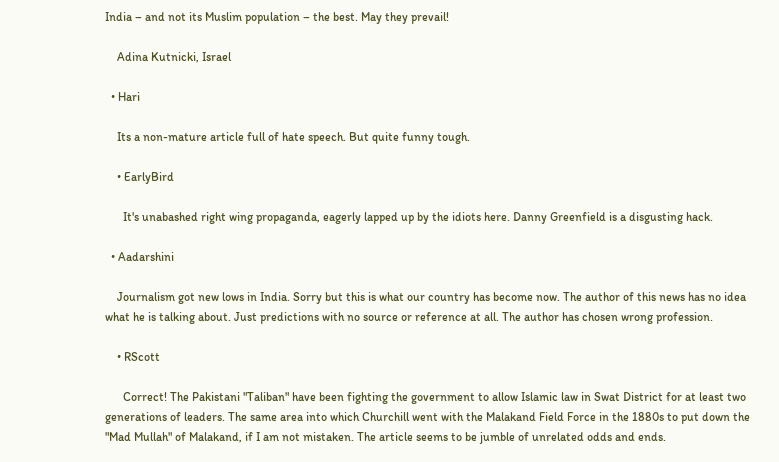India – and not its Muslim population – the best. May they prevail!

    Adina Kutnicki, Israel

  • Hari

    Its a non-mature article full of hate speech. But quite funny tough.

    • EarlyBird

      It's unabashed right wing propaganda, eagerly lapped up by the idiots here. Danny Greenfield is a disgusting hack.

  • Aadarshini

    Journalism got new lows in India. Sorry but this is what our country has become now. The author of this news has no idea what he is talking about. Just predictions with no source or reference at all. The author has chosen wrong profession.

    • RScott

      Correct! The Pakistani "Taliban" have been fighting the government to allow Islamic law in Swat District for at least two generations of leaders. The same area into which Churchill went with the Malakand Field Force in the 1880s to put down the "Mad Mullah" of Malakand, if I am not mistaken. The article seems to be jumble of unrelated odds and ends.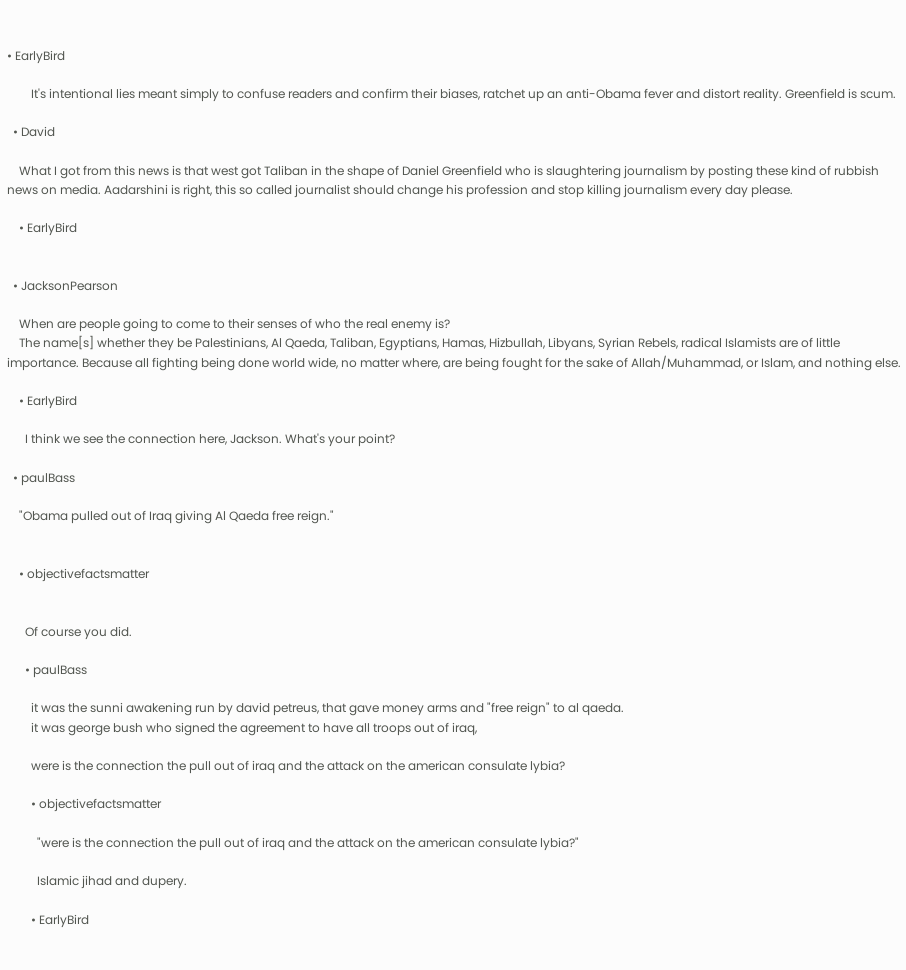• EarlyBird

        It's intentional lies meant simply to confuse readers and confirm their biases, ratchet up an anti-Obama fever and distort reality. Greenfield is scum.

  • David

    What I got from this news is that west got Taliban in the shape of Daniel Greenfield who is slaughtering journalism by posting these kind of rubbish news on media. Aadarshini is right, this so called journalist should change his profession and stop killing journalism every day please.

    • EarlyBird


  • JacksonPearson

    When are people going to come to their senses of who the real enemy is?
    The name[s] whether they be Palestinians, Al Qaeda, Taliban, Egyptians, Hamas, Hizbullah, Libyans, Syrian Rebels, radical Islamists are of little importance. Because all fighting being done world wide, no matter where, are being fought for the sake of Allah/Muhammad, or Islam, and nothing else.

    • EarlyBird

      I think we see the connection here, Jackson. What's your point?

  • paulBass

    "Obama pulled out of Iraq giving Al Qaeda free reign."


    • objectivefactsmatter


      Of course you did.

      • paulBass

        it was the sunni awakening run by david petreus, that gave money arms and "free reign" to al qaeda.
        it was george bush who signed the agreement to have all troops out of iraq,

        were is the connection the pull out of iraq and the attack on the american consulate lybia?

        • objectivefactsmatter

          "were is the connection the pull out of iraq and the attack on the american consulate lybia?"

          Islamic jihad and dupery.

        • EarlyBird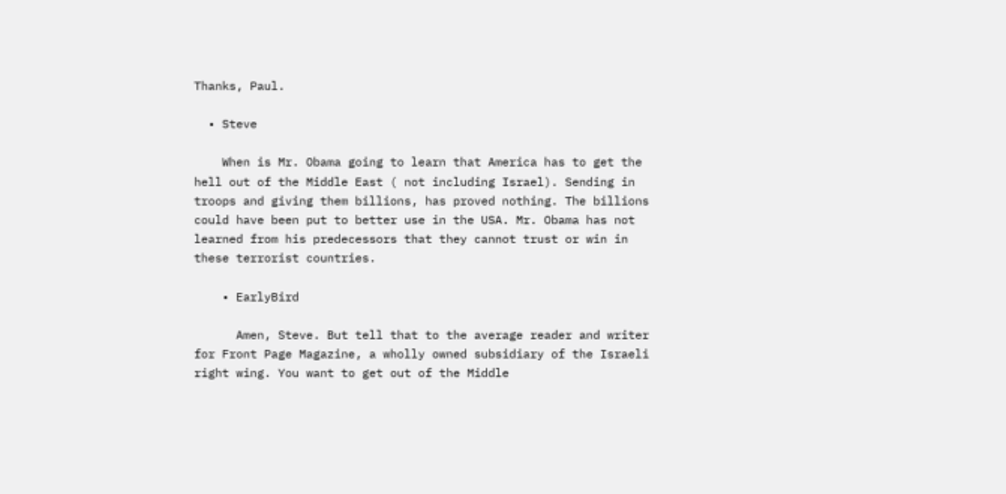Thanks, Paul.

  • Steve

    When is Mr. Obama going to learn that America has to get the hell out of the Middle East ( not including Israel). Sending in troops and giving them billions, has proved nothing. The billions could have been put to better use in the USA. Mr. Obama has not learned from his predecessors that they cannot trust or win in these terrorist countries.

    • EarlyBird

      Amen, Steve. But tell that to the average reader and writer for Front Page Magazine, a wholly owned subsidiary of the Israeli right wing. You want to get out of the Middle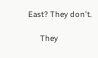East? They don't.

      They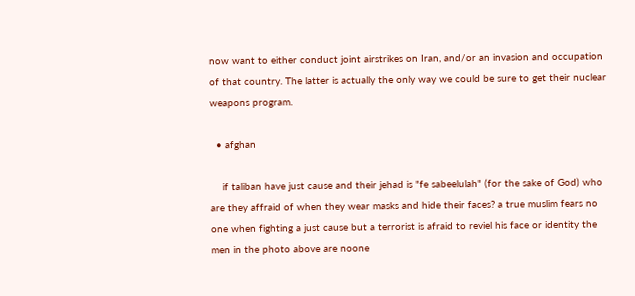now want to either conduct joint airstrikes on Iran, and/or an invasion and occupation of that country. The latter is actually the only way we could be sure to get their nuclear weapons program.

  • afghan

    if taliban have just cause and their jehad is "fe sabeelulah" (for the sake of God) who are they affraid of when they wear masks and hide their faces? a true muslim fears no one when fighting a just cause but a terrorist is afraid to reviel his face or identity the men in the photo above are noone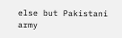else but Pakistani army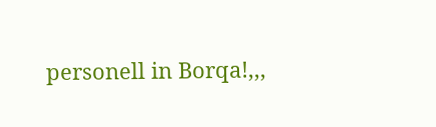personell in Borqa!,,,